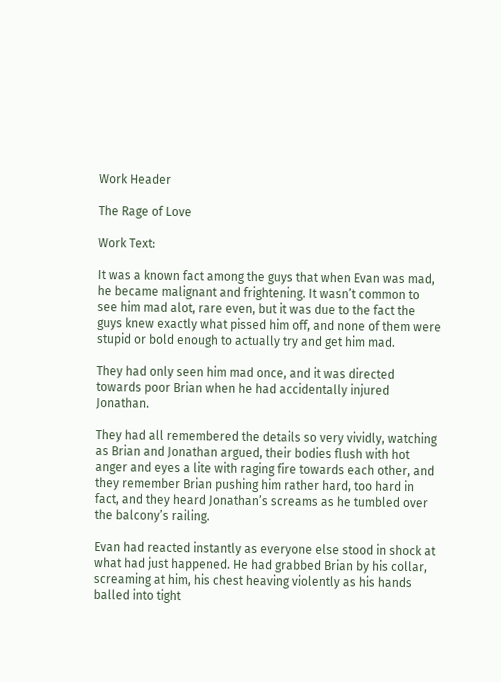Work Header

The Rage of Love

Work Text:

It was a known fact among the guys that when Evan was mad, he became malignant and frightening. It wasn’t common to see him mad alot, rare even, but it was due to the fact the guys knew exactly what pissed him off, and none of them were stupid or bold enough to actually try and get him mad.

They had only seen him mad once, and it was directed towards poor Brian when he had accidentally injured Jonathan.

They had all remembered the details so very vividly, watching as Brian and Jonathan argued, their bodies flush with hot anger and eyes a lite with raging fire towards each other, and they remember Brian pushing him rather hard, too hard in fact, and they heard Jonathan’s screams as he tumbled over the balcony’s railing.

Evan had reacted instantly as everyone else stood in shock at what had just happened. He had grabbed Brian by his collar, screaming at him, his chest heaving violently as his hands balled into tight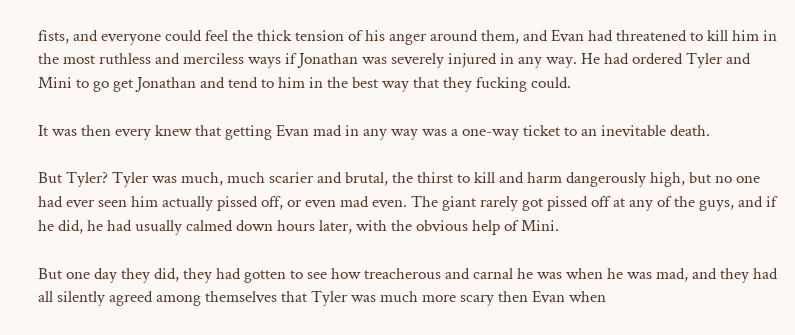fists, and everyone could feel the thick tension of his anger around them, and Evan had threatened to kill him in the most ruthless and merciless ways if Jonathan was severely injured in any way. He had ordered Tyler and Mini to go get Jonathan and tend to him in the best way that they fucking could.

It was then every knew that getting Evan mad in any way was a one-way ticket to an inevitable death.

But Tyler? Tyler was much, much scarier and brutal, the thirst to kill and harm dangerously high, but no one had ever seen him actually pissed off, or even mad even. The giant rarely got pissed off at any of the guys, and if he did, he had usually calmed down hours later, with the obvious help of Mini.

But one day they did, they had gotten to see how treacherous and carnal he was when he was mad, and they had all silently agreed among themselves that Tyler was much more scary then Evan when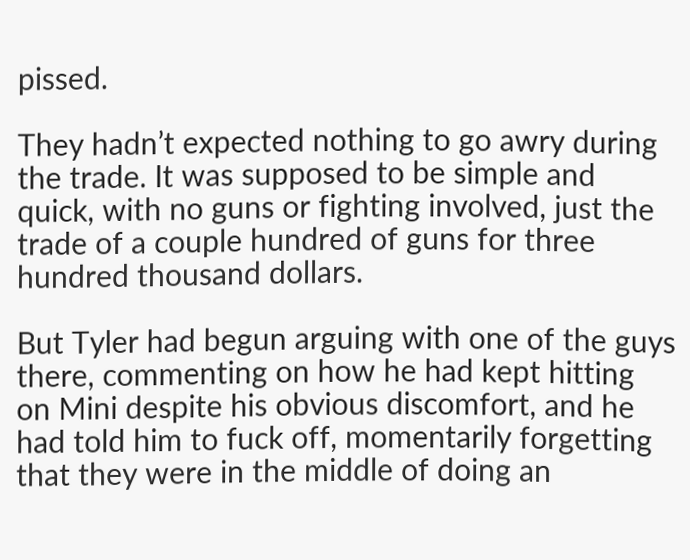pissed.

They hadn’t expected nothing to go awry during the trade. It was supposed to be simple and quick, with no guns or fighting involved, just the trade of a couple hundred of guns for three hundred thousand dollars.

But Tyler had begun arguing with one of the guys there, commenting on how he had kept hitting on Mini despite his obvious discomfort, and he had told him to fuck off, momentarily forgetting that they were in the middle of doing an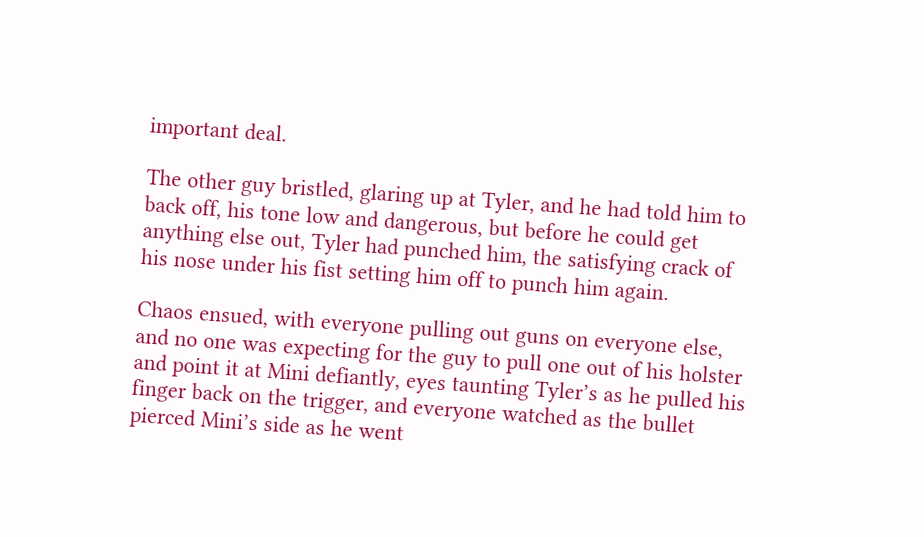important deal.

The other guy bristled, glaring up at Tyler, and he had told him to back off, his tone low and dangerous, but before he could get anything else out, Tyler had punched him, the satisfying crack of his nose under his fist setting him off to punch him again.

Chaos ensued, with everyone pulling out guns on everyone else, and no one was expecting for the guy to pull one out of his holster and point it at Mini defiantly, eyes taunting Tyler’s as he pulled his finger back on the trigger, and everyone watched as the bullet pierced Mini’s side as he went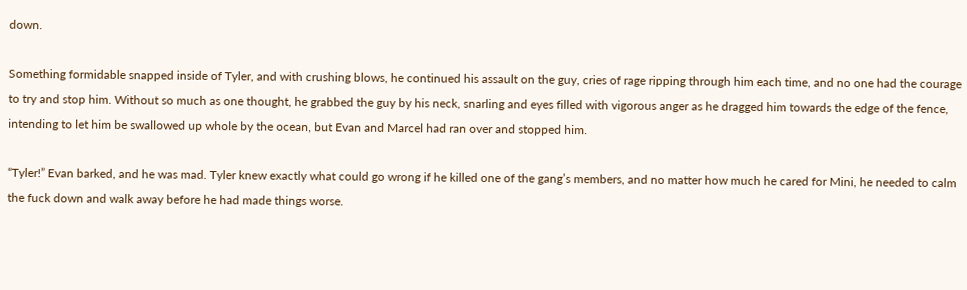down.

Something formidable snapped inside of Tyler, and with crushing blows, he continued his assault on the guy, cries of rage ripping through him each time, and no one had the courage to try and stop him. Without so much as one thought, he grabbed the guy by his neck, snarling and eyes filled with vigorous anger as he dragged him towards the edge of the fence, intending to let him be swallowed up whole by the ocean, but Evan and Marcel had ran over and stopped him.

“Tyler!” Evan barked, and he was mad. Tyler knew exactly what could go wrong if he killed one of the gang’s members, and no matter how much he cared for Mini, he needed to calm the fuck down and walk away before he had made things worse.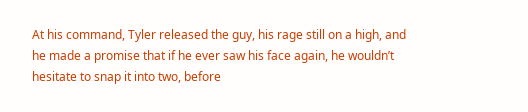At his command, Tyler released the guy, his rage still on a high, and he made a promise that if he ever saw his face again, he wouldn’t hesitate to snap it into two, before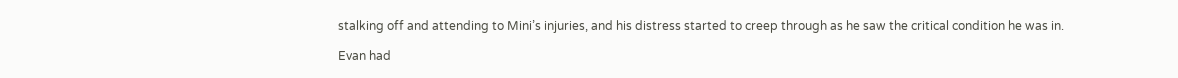stalking off and attending to Mini’s injuries, and his distress started to creep through as he saw the critical condition he was in.

Evan had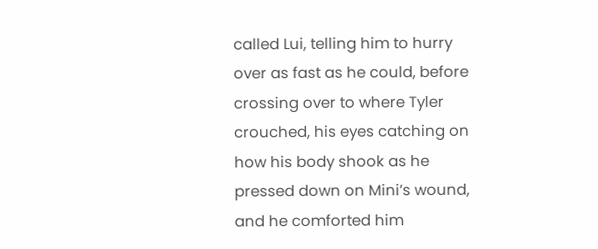called Lui, telling him to hurry over as fast as he could, before crossing over to where Tyler crouched, his eyes catching on how his body shook as he pressed down on Mini’s wound, and he comforted him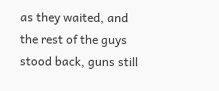as they waited, and the rest of the guys stood back, guns still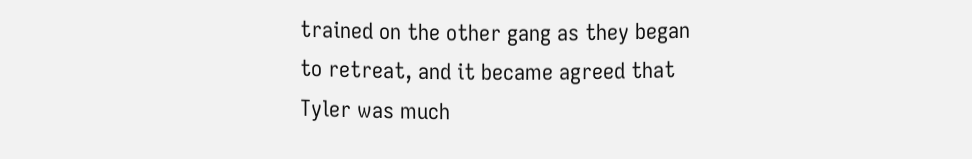trained on the other gang as they began to retreat, and it became agreed that Tyler was much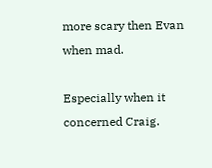more scary then Evan when mad.

Especially when it concerned Craig.